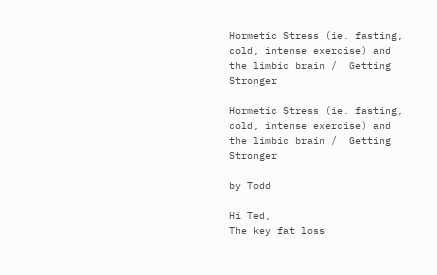Hormetic Stress (ie. fasting, cold, intense exercise) and the limbic brain /  Getting Stronger

Hormetic Stress (ie. fasting, cold, intense exercise) and the limbic brain /  Getting Stronger

by Todd

Hi Ted,
The key fat loss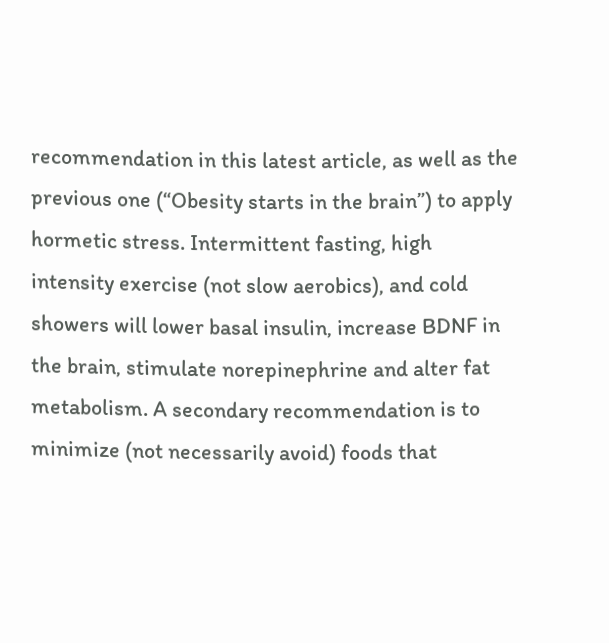recommendation in this latest article, as well as the previous one (“Obesity starts in the brain”) to apply hormetic stress. Intermittent fasting, high intensity exercise (not slow aerobics), and cold showers will lower basal insulin, increase BDNF in the brain, stimulate norepinephrine and alter fat metabolism. A secondary recommendation is to minimize (not necessarily avoid) foods that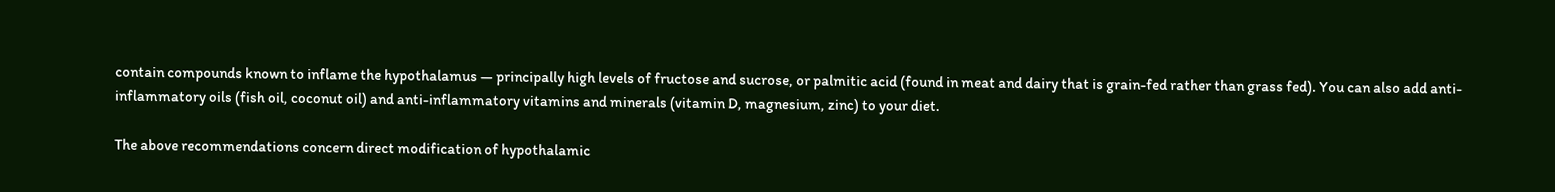contain compounds known to inflame the hypothalamus — principally high levels of fructose and sucrose, or palmitic acid (found in meat and dairy that is grain-fed rather than grass fed). You can also add anti-inflammatory oils (fish oil, coconut oil) and anti-inflammatory vitamins and minerals (vitamin D, magnesium, zinc) to your diet.

The above recommendations concern direct modification of hypothalamic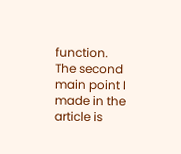function. The second main point I made in the article is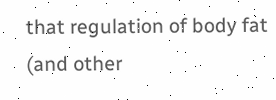that regulation of body fat (and other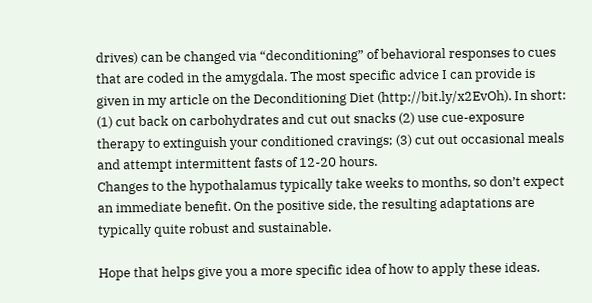drives) can be changed via “deconditioning” of behavioral responses to cues that are coded in the amygdala. The most specific advice I can provide is given in my article on the Deconditioning Diet (http://bit.ly/x2EvOh). In short: (1) cut back on carbohydrates and cut out snacks (2) use cue-exposure therapy to extinguish your conditioned cravings; (3) cut out occasional meals and attempt intermittent fasts of 12-20 hours.
Changes to the hypothalamus typically take weeks to months, so don’t expect an immediate benefit. On the positive side, the resulting adaptations are typically quite robust and sustainable.

Hope that helps give you a more specific idea of how to apply these ideas.